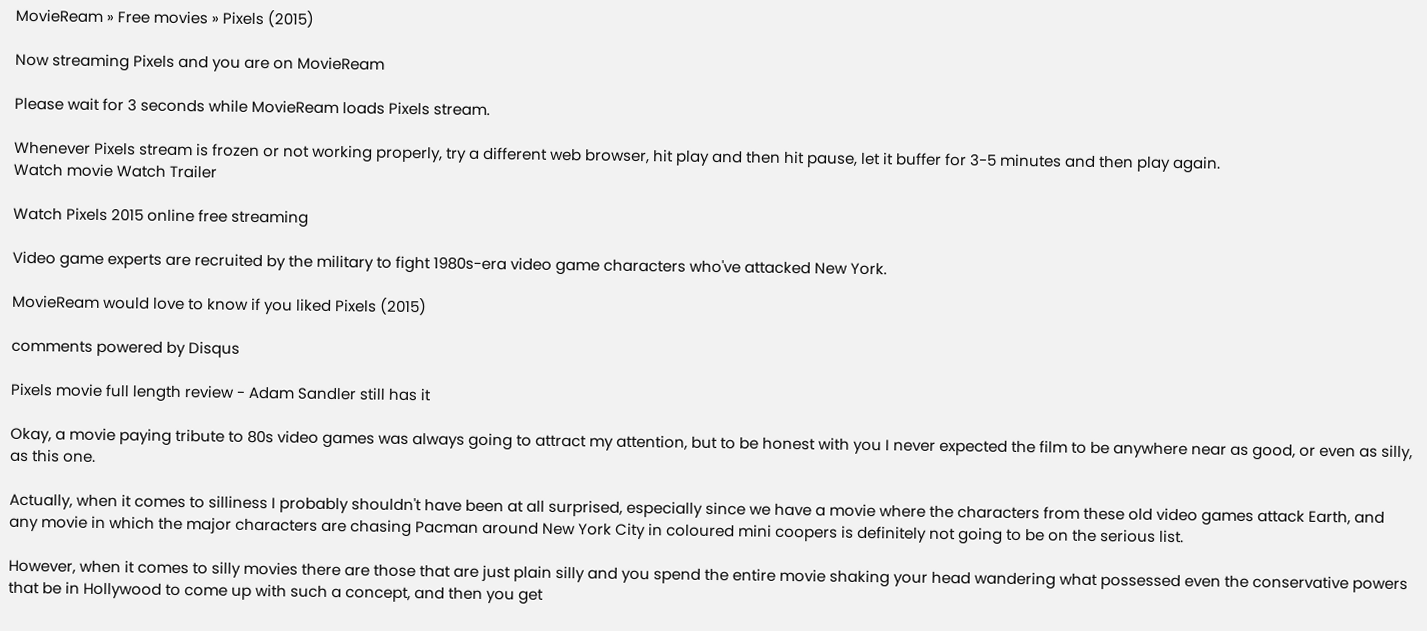MovieReam » Free movies » Pixels (2015)

Now streaming Pixels and you are on MovieReam

Please wait for 3 seconds while MovieReam loads Pixels stream.

Whenever Pixels stream is frozen or not working properly, try a different web browser, hit play and then hit pause, let it buffer for 3-5 minutes and then play again.
Watch movie Watch Trailer

Watch Pixels 2015 online free streaming

Video game experts are recruited by the military to fight 1980s-era video game characters who've attacked New York.

MovieReam would love to know if you liked Pixels (2015)

comments powered by Disqus

Pixels movie full length review - Adam Sandler still has it

Okay, a movie paying tribute to 80s video games was always going to attract my attention, but to be honest with you I never expected the film to be anywhere near as good, or even as silly, as this one.

Actually, when it comes to silliness I probably shouldn't have been at all surprised, especially since we have a movie where the characters from these old video games attack Earth, and any movie in which the major characters are chasing Pacman around New York City in coloured mini coopers is definitely not going to be on the serious list.

However, when it comes to silly movies there are those that are just plain silly and you spend the entire movie shaking your head wandering what possessed even the conservative powers that be in Hollywood to come up with such a concept, and then you get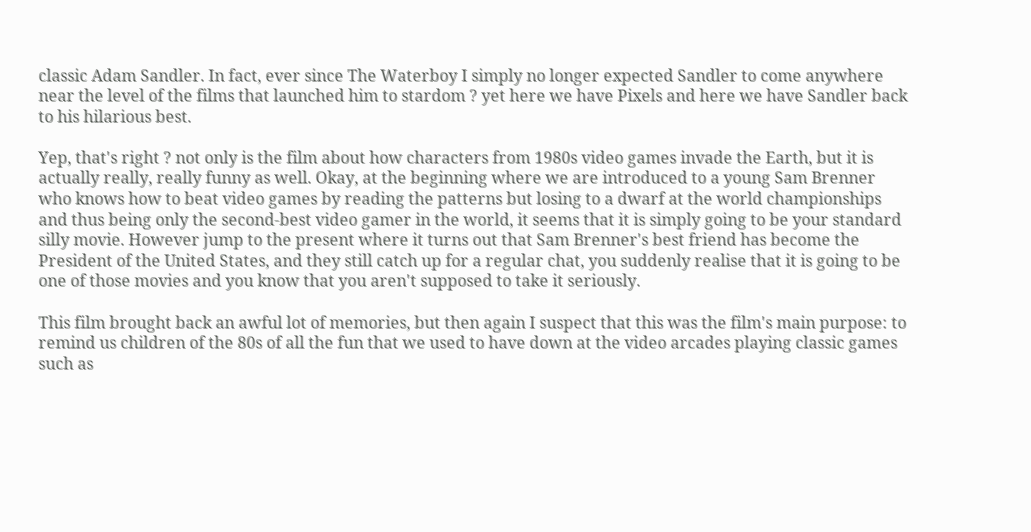classic Adam Sandler. In fact, ever since The Waterboy I simply no longer expected Sandler to come anywhere near the level of the films that launched him to stardom ? yet here we have Pixels and here we have Sandler back to his hilarious best.

Yep, that's right ? not only is the film about how characters from 1980s video games invade the Earth, but it is actually really, really funny as well. Okay, at the beginning where we are introduced to a young Sam Brenner who knows how to beat video games by reading the patterns but losing to a dwarf at the world championships and thus being only the second-best video gamer in the world, it seems that it is simply going to be your standard silly movie. However jump to the present where it turns out that Sam Brenner's best friend has become the President of the United States, and they still catch up for a regular chat, you suddenly realise that it is going to be one of those movies and you know that you aren't supposed to take it seriously.

This film brought back an awful lot of memories, but then again I suspect that this was the film's main purpose: to remind us children of the 80s of all the fun that we used to have down at the video arcades playing classic games such as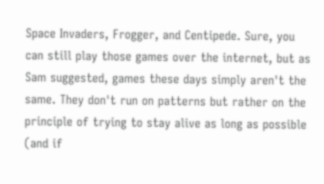Space Invaders, Frogger, and Centipede. Sure, you can still play those games over the internet, but as Sam suggested, games these days simply aren't the same. They don't run on patterns but rather on the principle of trying to stay alive as long as possible (and if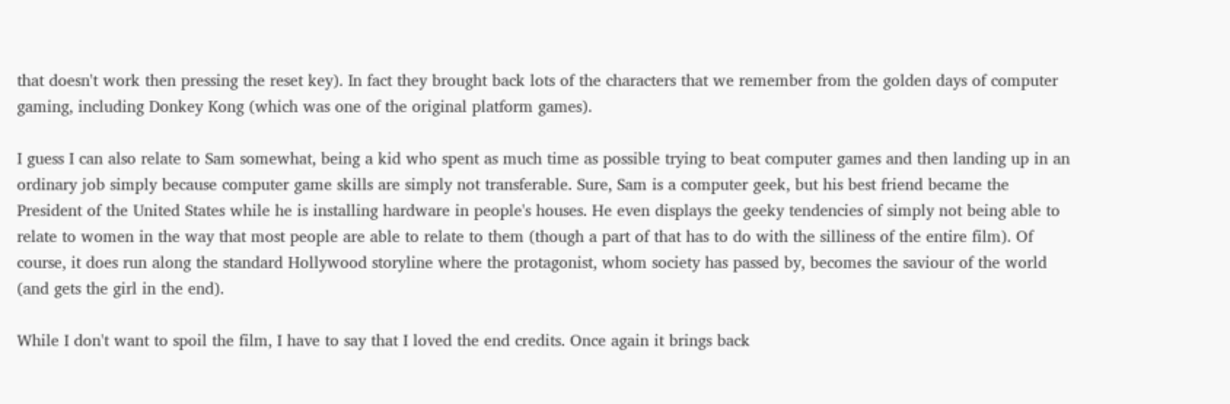that doesn't work then pressing the reset key). In fact they brought back lots of the characters that we remember from the golden days of computer gaming, including Donkey Kong (which was one of the original platform games).

I guess I can also relate to Sam somewhat, being a kid who spent as much time as possible trying to beat computer games and then landing up in an ordinary job simply because computer game skills are simply not transferable. Sure, Sam is a computer geek, but his best friend became the President of the United States while he is installing hardware in people's houses. He even displays the geeky tendencies of simply not being able to relate to women in the way that most people are able to relate to them (though a part of that has to do with the silliness of the entire film). Of course, it does run along the standard Hollywood storyline where the protagonist, whom society has passed by, becomes the saviour of the world (and gets the girl in the end).

While I don't want to spoil the film, I have to say that I loved the end credits. Once again it brings back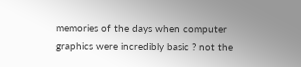memories of the days when computer graphics were incredibly basic ? not the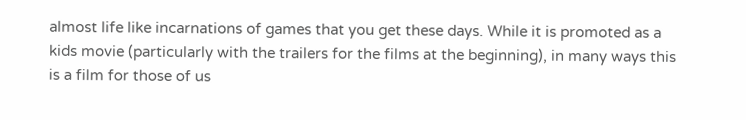almost life like incarnations of games that you get these days. While it is promoted as a kids movie (particularly with the trailers for the films at the beginning), in many ways this is a film for those of us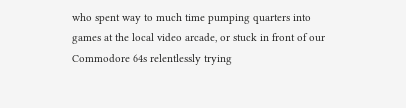who spent way to much time pumping quarters into games at the local video arcade, or stuck in front of our Commodore 64s relentlessly trying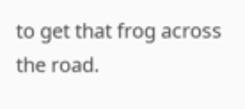to get that frog across the road.